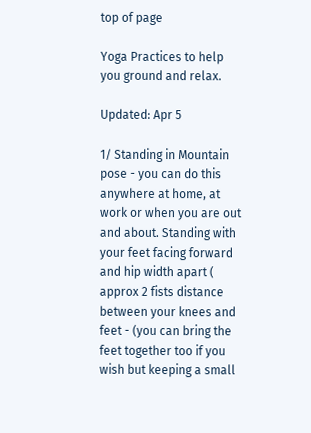top of page

Yoga Practices to help you ground and relax.

Updated: Apr 5

1/ Standing in Mountain pose - you can do this anywhere at home, at work or when you are out and about. Standing with your feet facing forward and hip width apart ( approx 2 fists distance between your knees and feet - (you can bring the feet together too if you wish but keeping a small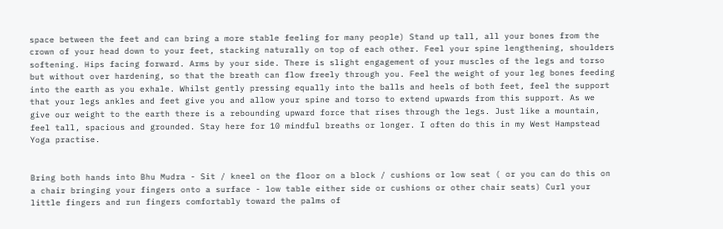space between the feet and can bring a more stable feeling for many people) Stand up tall, all your bones from the crown of your head down to your feet, stacking naturally on top of each other. Feel your spine lengthening, shoulders softening. Hips facing forward. Arms by your side. There is slight engagement of your muscles of the legs and torso but without over hardening, so that the breath can flow freely through you. Feel the weight of your leg bones feeding into the earth as you exhale. Whilst gently pressing equally into the balls and heels of both feet, feel the support that your legs ankles and feet give you and allow your spine and torso to extend upwards from this support. As we give our weight to the earth there is a rebounding upward force that rises through the legs. Just like a mountain, feel tall, spacious and grounded. Stay here for 10 mindful breaths or longer. I often do this in my West Hampstead Yoga practise.


Bring both hands into Bhu Mudra - Sit / kneel on the floor on a block / cushions or low seat ( or you can do this on a chair bringing your fingers onto a surface - low table either side or cushions or other chair seats) Curl your little fingers and run fingers comfortably toward the palms of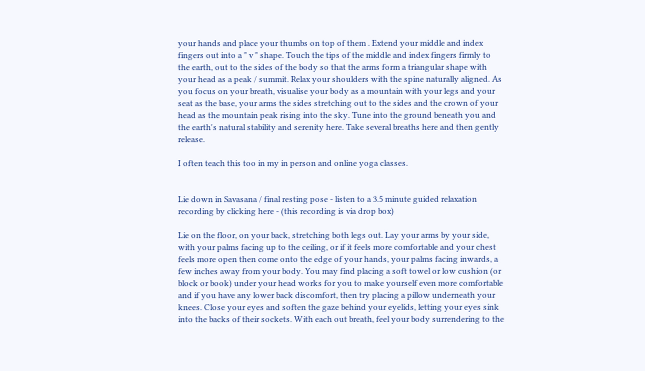your hands and place your thumbs on top of them . Extend your middle and index fingers out into a " v " shape. Touch the tips of the middle and index fingers firmly to the earth, out to the sides of the body so that the arms form a triangular shape with your head as a peak / summit. Relax your shoulders with the spine naturally aligned. As you focus on your breath, visualise your body as a mountain with your legs and your seat as the base, your arms the sides stretching out to the sides and the crown of your head as the mountain peak rising into the sky. Tune into the ground beneath you and the earth's natural stability and serenity here. Take several breaths here and then gently release.

I often teach this too in my in person and online yoga classes.


Lie down in Savasana / final resting pose - listen to a 3.5 minute guided relaxation recording by clicking here - (this recording is via drop box)

Lie on the floor, on your back, stretching both legs out. Lay your arms by your side, with your palms facing up to the ceiling, or if it feels more comfortable and your chest feels more open then come onto the edge of your hands, your palms facing inwards, a few inches away from your body. You may find placing a soft towel or low cushion (or block or book) under your head works for you to make yourself even more comfortable and if you have any lower back discomfort, then try placing a pillow underneath your knees. Close your eyes and soften the gaze behind your eyelids, letting your eyes sink into the backs of their sockets. With each out breath, feel your body surrendering to the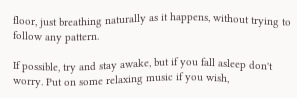floor, just breathing naturally as it happens, without trying to follow any pattern.

If possible, try and stay awake, but if you fall asleep don't worry. Put on some relaxing music if you wish,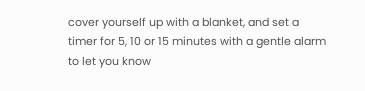cover yourself up with a blanket, and set a timer for 5, 10 or 15 minutes with a gentle alarm to let you know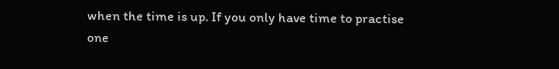when the time is up. If you only have time to practise one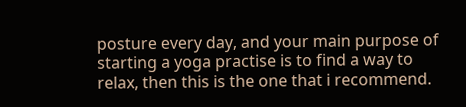posture every day, and your main purpose of starting a yoga practise is to find a way to relax, then this is the one that i recommend.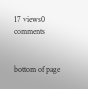17 views0 comments


bottom of page